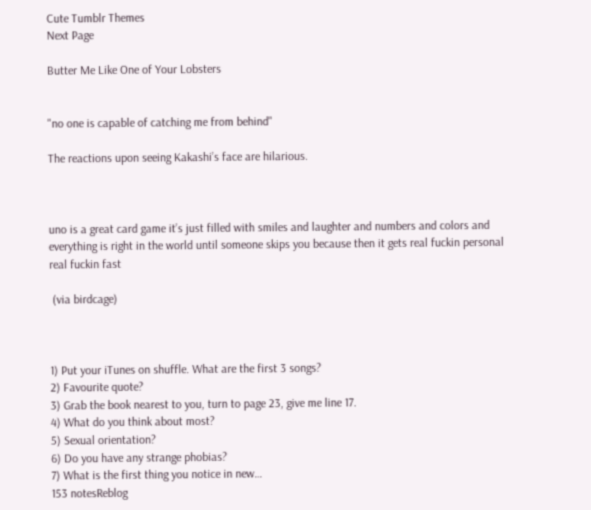Cute Tumblr Themes
Next Page

Butter Me Like One of Your Lobsters


"no one is capable of catching me from behind"

The reactions upon seeing Kakashi’s face are hilarious.



uno is a great card game it’s just filled with smiles and laughter and numbers and colors and everything is right in the world until someone skips you because then it gets real fuckin personal real fuckin fast

 (via birdcage)



1) Put your iTunes on shuffle. What are the first 3 songs?
2) Favourite quote?
3) Grab the book nearest to you, turn to page 23, give me line 17.
4) What do you think about most?
5) Sexual orientation?
6) Do you have any strange phobias?
7) What is the first thing you notice in new…
153 notesReblog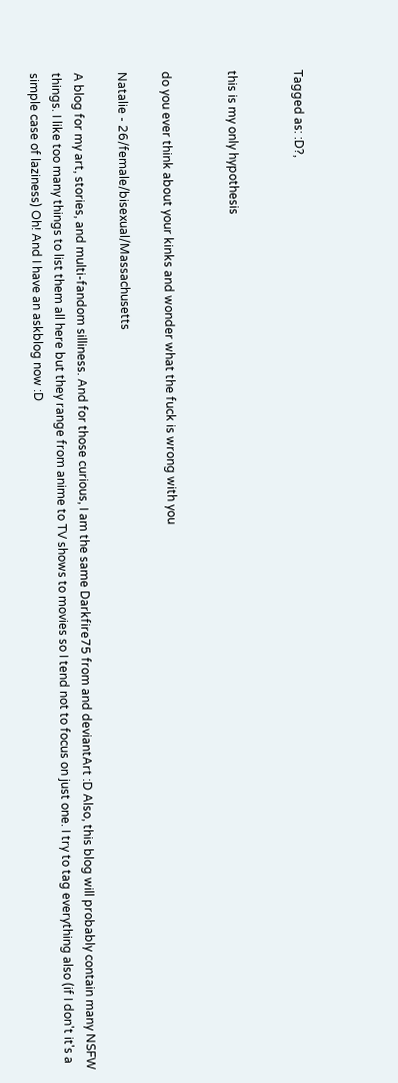Tagged as: :D?,


this is my only hypothesis


do you ever think about your kinks and wonder what the fuck is wrong with you

Natalie - 26/female/bisexual/Massachusetts

A blog for my art, stories, and multi-fandom silliness. And for those curious, I am the same Darkfire75 from and deviantArt :D Also, this blog will probably contain many NSFW things. I like too many things to list them all here but they range from anime to TV shows to movies so I tend not to focus on just one. I try to tag everything also (if I don't it's a simple case of laziness) Oh! And I have an askblog now :D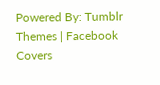Powered By: Tumblr Themes | Facebook Covers